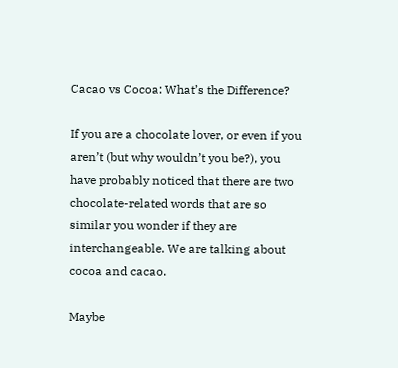Cacao vs Cocoa: What’s the Difference?

If you are a chocolate lover, or even if you aren’t (but why wouldn’t you be?), you have probably noticed that there are two chocolate-related words that are so similar you wonder if they are interchangeable. We are talking about cocoa and cacao.

Maybe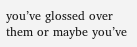you’ve glossed over them or maybe you’ve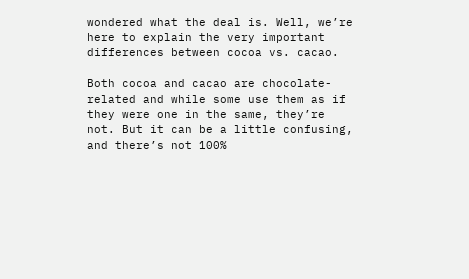wondered what the deal is. Well, we’re here to explain the very important differences between cocoa vs. cacao.

Both cocoa and cacao are chocolate-related and while some use them as if they were one in the same, they’re not. But it can be a little confusing, and there’s not 100%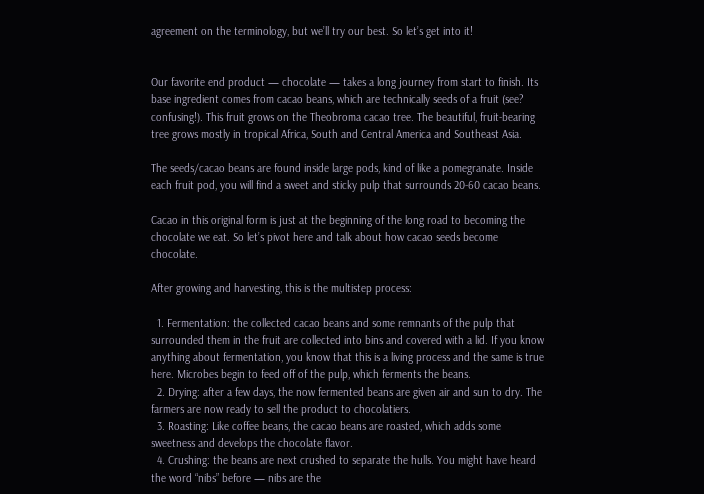agreement on the terminology, but we’ll try our best. So let’s get into it!


Our favorite end product — chocolate — takes a long journey from start to finish. Its base ingredient comes from cacao beans, which are technically seeds of a fruit (see? confusing!). This fruit grows on the Theobroma cacao tree. The beautiful, fruit-bearing tree grows mostly in tropical Africa, South and Central America and Southeast Asia.

The seeds/cacao beans are found inside large pods, kind of like a pomegranate. Inside each fruit pod, you will find a sweet and sticky pulp that surrounds 20-60 cacao beans.

Cacao in this original form is just at the beginning of the long road to becoming the chocolate we eat. So let’s pivot here and talk about how cacao seeds become chocolate.

After growing and harvesting, this is the multistep process:

  1. Fermentation: the collected cacao beans and some remnants of the pulp that surrounded them in the fruit are collected into bins and covered with a lid. If you know anything about fermentation, you know that this is a living process and the same is true here. Microbes begin to feed off of the pulp, which ferments the beans.
  2. Drying: after a few days, the now fermented beans are given air and sun to dry. The farmers are now ready to sell the product to chocolatiers.
  3. Roasting: Like coffee beans, the cacao beans are roasted, which adds some sweetness and develops the chocolate flavor.
  4. Crushing: the beans are next crushed to separate the hulls. You might have heard the word “nibs” before — nibs are the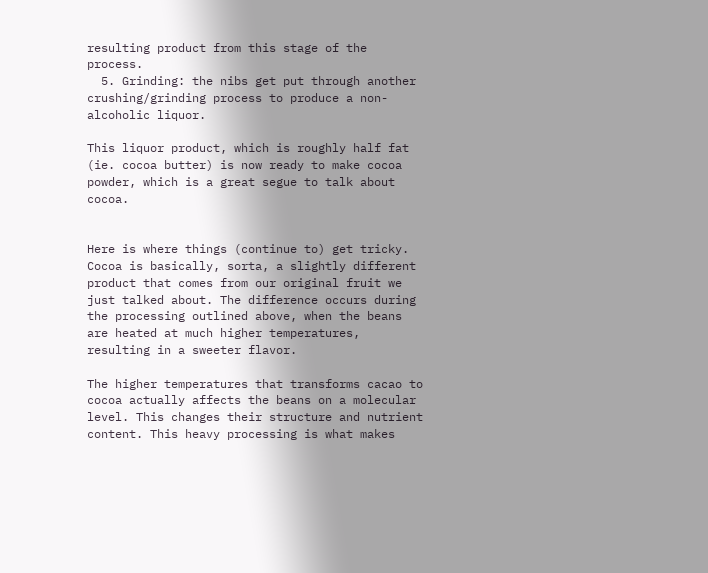resulting product from this stage of the process.
  5. Grinding: the nibs get put through another crushing/grinding process to produce a non-alcoholic liquor.

This liquor product, which is roughly half fat (ie. cocoa butter) is now ready to make cocoa powder, which is a great segue to talk about cocoa.


Here is where things (continue to) get tricky. Cocoa is basically, sorta, a slightly different product that comes from our original fruit we just talked about. The difference occurs during the processing outlined above, when the beans are heated at much higher temperatures, resulting in a sweeter flavor.

The higher temperatures that transforms cacao to cocoa actually affects the beans on a molecular level. This changes their structure and nutrient content. This heavy processing is what makes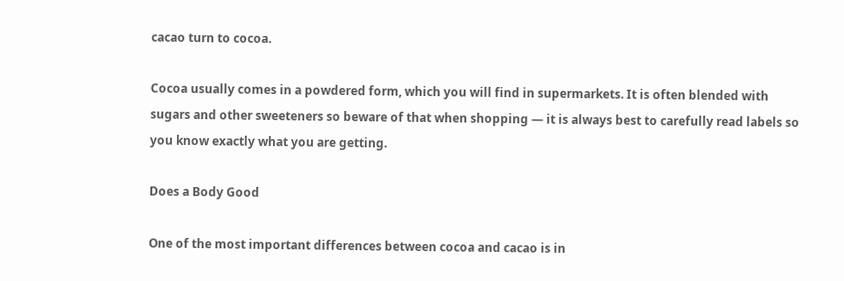cacao turn to cocoa.

Cocoa usually comes in a powdered form, which you will find in supermarkets. It is often blended with sugars and other sweeteners so beware of that when shopping — it is always best to carefully read labels so you know exactly what you are getting.

Does a Body Good

One of the most important differences between cocoa and cacao is in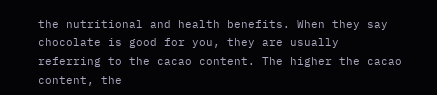the nutritional and health benefits. When they say chocolate is good for you, they are usually referring to the cacao content. The higher the cacao content, the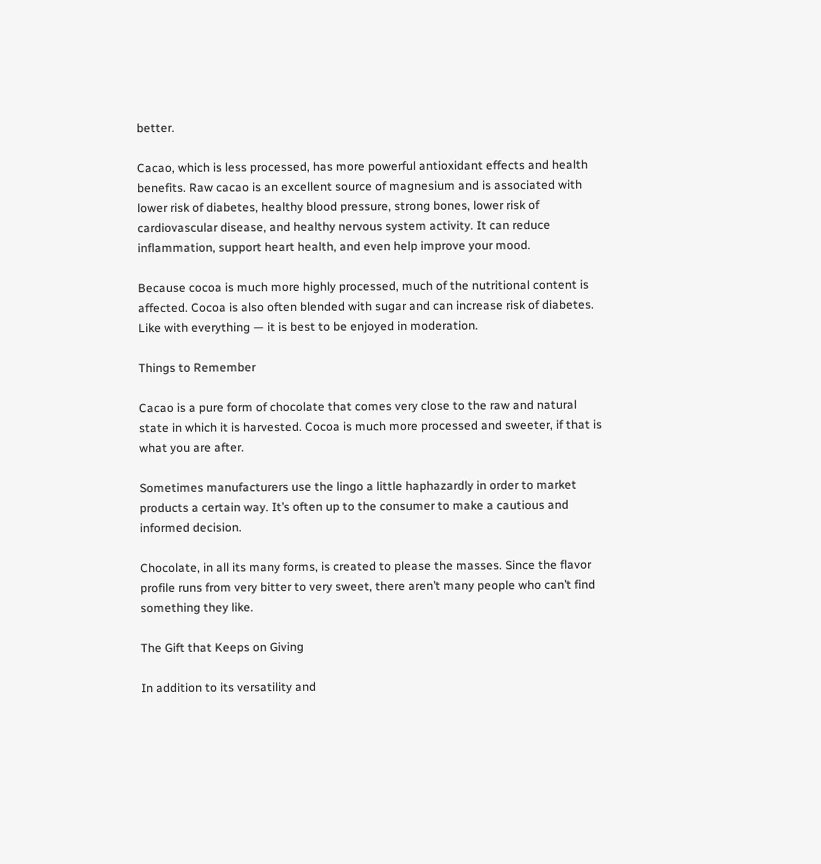better.

Cacao, which is less processed, has more powerful antioxidant effects and health benefits. Raw cacao is an excellent source of magnesium and is associated with lower risk of diabetes, healthy blood pressure, strong bones, lower risk of cardiovascular disease, and healthy nervous system activity. It can reduce inflammation, support heart health, and even help improve your mood.

Because cocoa is much more highly processed, much of the nutritional content is affected. Cocoa is also often blended with sugar and can increase risk of diabetes. Like with everything — it is best to be enjoyed in moderation.

Things to Remember

Cacao is a pure form of chocolate that comes very close to the raw and natural state in which it is harvested. Cocoa is much more processed and sweeter, if that is what you are after.

Sometimes manufacturers use the lingo a little haphazardly in order to market products a certain way. It’s often up to the consumer to make a cautious and informed decision.

Chocolate, in all its many forms, is created to please the masses. Since the flavor profile runs from very bitter to very sweet, there aren’t many people who can’t find something they like.

The Gift that Keeps on Giving

In addition to its versatility and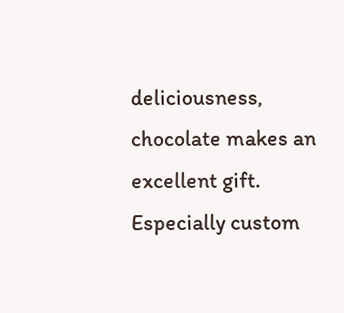deliciousness, chocolate makes an excellent gift. Especially custom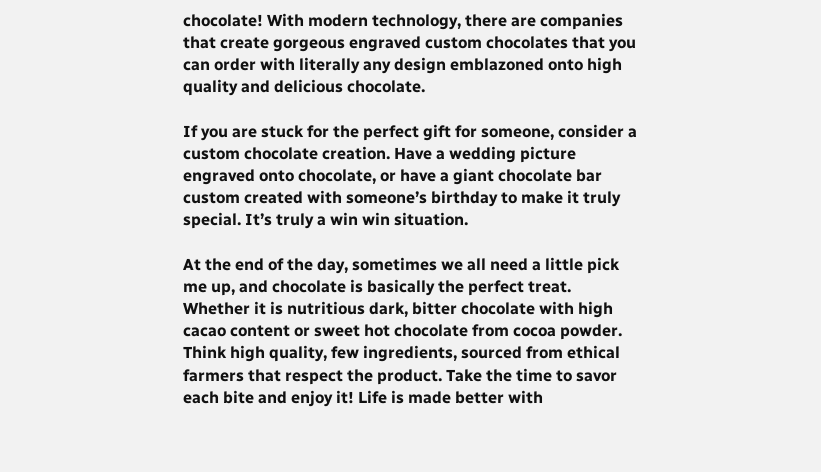chocolate! With modern technology, there are companies that create gorgeous engraved custom chocolates that you can order with literally any design emblazoned onto high quality and delicious chocolate.

If you are stuck for the perfect gift for someone, consider a custom chocolate creation. Have a wedding picture engraved onto chocolate, or have a giant chocolate bar custom created with someone’s birthday to make it truly special. It’s truly a win win situation.

At the end of the day, sometimes we all need a little pick me up, and chocolate is basically the perfect treat. Whether it is nutritious dark, bitter chocolate with high cacao content or sweet hot chocolate from cocoa powder. Think high quality, few ingredients, sourced from ethical farmers that respect the product. Take the time to savor each bite and enjoy it! Life is made better with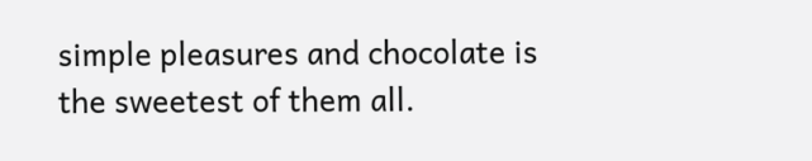simple pleasures and chocolate is the sweetest of them all.